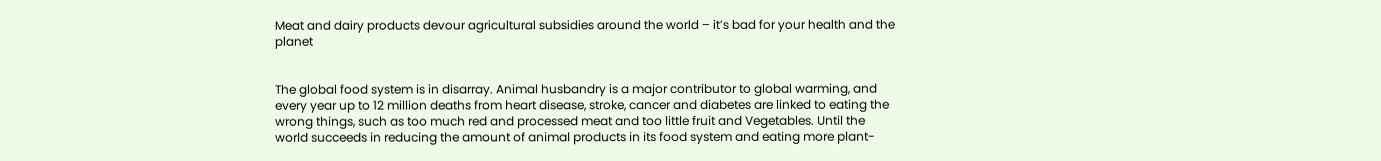Meat and dairy products devour agricultural subsidies around the world – it’s bad for your health and the planet


The global food system is in disarray. Animal husbandry is a major contributor to global warming, and every year up to 12 million deaths from heart disease, stroke, cancer and diabetes are linked to eating the wrong things, such as too much red and processed meat and too little fruit and Vegetables. Until the world succeeds in reducing the amount of animal products in its food system and eating more plant-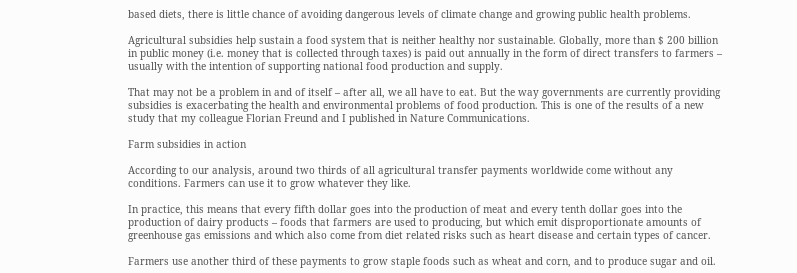based diets, there is little chance of avoiding dangerous levels of climate change and growing public health problems.

Agricultural subsidies help sustain a food system that is neither healthy nor sustainable. Globally, more than $ 200 billion in public money (i.e. money that is collected through taxes) is paid out annually in the form of direct transfers to farmers – usually with the intention of supporting national food production and supply.

That may not be a problem in and of itself – after all, we all have to eat. But the way governments are currently providing subsidies is exacerbating the health and environmental problems of food production. This is one of the results of a new study that my colleague Florian Freund and I published in Nature Communications.

Farm subsidies in action

According to our analysis, around two thirds of all agricultural transfer payments worldwide come without any conditions. Farmers can use it to grow whatever they like.

In practice, this means that every fifth dollar goes into the production of meat and every tenth dollar goes into the production of dairy products – foods that farmers are used to producing, but which emit disproportionate amounts of greenhouse gas emissions and which also come from diet related risks such as heart disease and certain types of cancer.

Farmers use another third of these payments to grow staple foods such as wheat and corn, and to produce sugar and oil.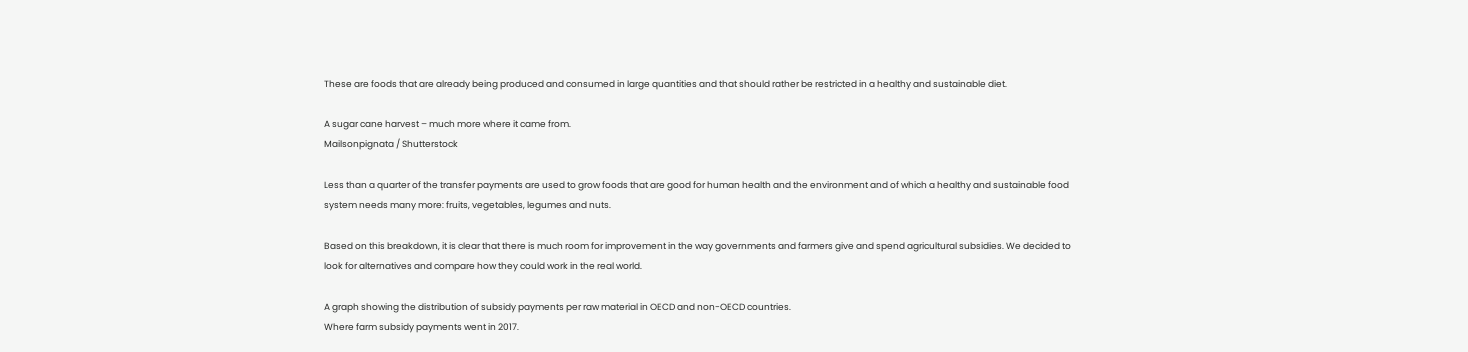These are foods that are already being produced and consumed in large quantities and that should rather be restricted in a healthy and sustainable diet.

A sugar cane harvest – much more where it came from.
Mailsonpignata / Shutterstock

Less than a quarter of the transfer payments are used to grow foods that are good for human health and the environment and of which a healthy and sustainable food system needs many more: fruits, vegetables, legumes and nuts.

Based on this breakdown, it is clear that there is much room for improvement in the way governments and farmers give and spend agricultural subsidies. We decided to look for alternatives and compare how they could work in the real world.

A graph showing the distribution of subsidy payments per raw material in OECD and non-OECD countries.
Where farm subsidy payments went in 2017.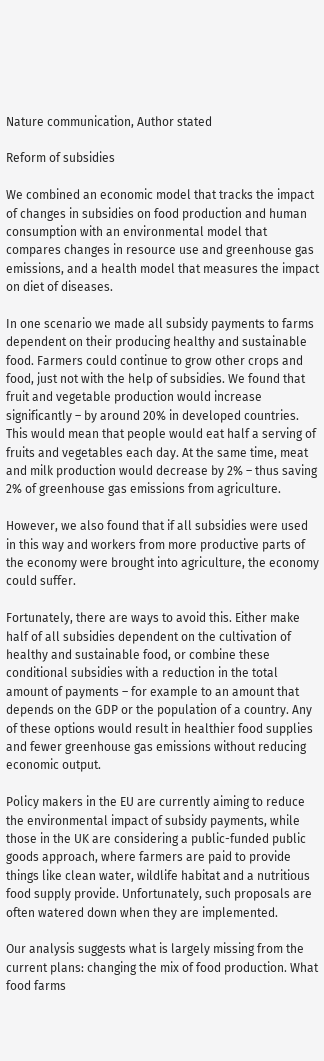Nature communication, Author stated

Reform of subsidies

We combined an economic model that tracks the impact of changes in subsidies on food production and human consumption with an environmental model that compares changes in resource use and greenhouse gas emissions, and a health model that measures the impact on diet of diseases.

In one scenario we made all subsidy payments to farms dependent on their producing healthy and sustainable food. Farmers could continue to grow other crops and food, just not with the help of subsidies. We found that fruit and vegetable production would increase significantly – by around 20% in developed countries. This would mean that people would eat half a serving of fruits and vegetables each day. At the same time, meat and milk production would decrease by 2% – thus saving 2% of greenhouse gas emissions from agriculture.

However, we also found that if all subsidies were used in this way and workers from more productive parts of the economy were brought into agriculture, the economy could suffer.

Fortunately, there are ways to avoid this. Either make half of all subsidies dependent on the cultivation of healthy and sustainable food, or combine these conditional subsidies with a reduction in the total amount of payments – for example to an amount that depends on the GDP or the population of a country. Any of these options would result in healthier food supplies and fewer greenhouse gas emissions without reducing economic output.

Policy makers in the EU are currently aiming to reduce the environmental impact of subsidy payments, while those in the UK are considering a public-funded public goods approach, where farmers are paid to provide things like clean water, wildlife habitat and a nutritious food supply provide. Unfortunately, such proposals are often watered down when they are implemented.

Our analysis suggests what is largely missing from the current plans: changing the mix of food production. What food farms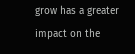grow has a greater impact on the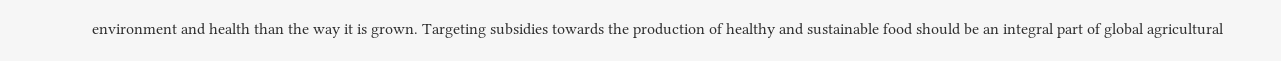environment and health than the way it is grown. Targeting subsidies towards the production of healthy and sustainable food should be an integral part of global agricultural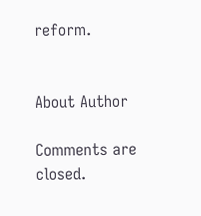reform.


About Author

Comments are closed.